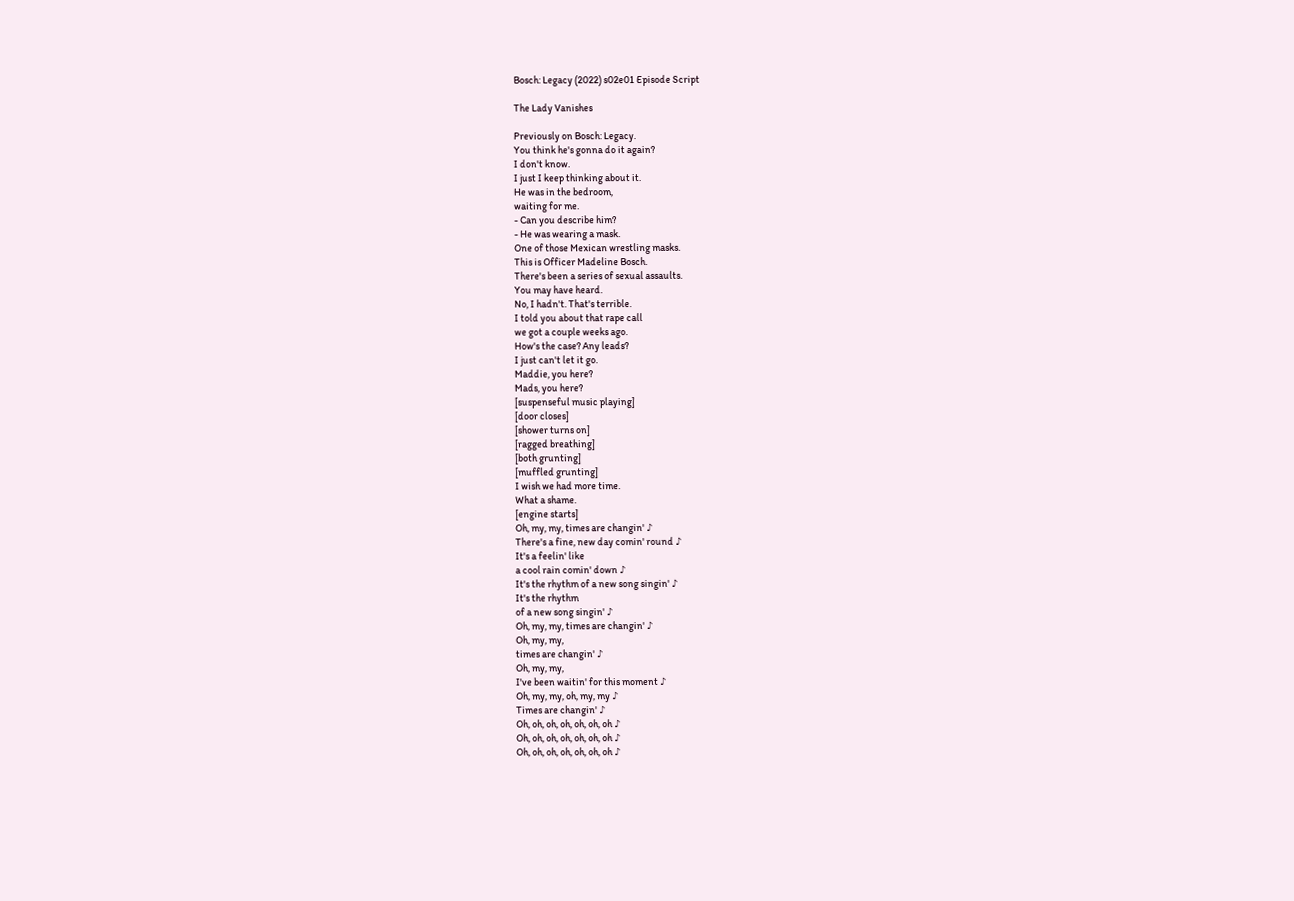Bosch: Legacy (2022) s02e01 Episode Script

The Lady Vanishes

Previously on Bosch: Legacy.
You think he's gonna do it again?
I don't know.
I just I keep thinking about it.
He was in the bedroom,
waiting for me.
- Can you describe him?
- He was wearing a mask.
One of those Mexican wrestling masks.
This is Officer Madeline Bosch.
There's been a series of sexual assaults.
You may have heard.
No, I hadn't. That's terrible.
I told you about that rape call
we got a couple weeks ago.
How's the case? Any leads?
I just can't let it go.
Maddie, you here?
Mads, you here?
[suspenseful music playing]
[door closes]
[shower turns on]
[ragged breathing]
[both grunting]
[muffled grunting]
I wish we had more time.
What a shame.
[engine starts]
Oh, my, my, times are changin' ♪
There's a fine, new day comin' round ♪
It's a feelin' like
a cool rain comin' down ♪
It's the rhythm of a new song singin' ♪
It's the rhythm
of a new song singin' ♪
Oh, my, my, times are changin' ♪
Oh, my, my,
times are changin' ♪
Oh, my, my,
I've been waitin' for this moment ♪
Oh, my, my, oh, my, my ♪
Times are changin' ♪
Oh, oh, oh, oh, oh, oh, oh ♪
Oh, oh, oh, oh, oh, oh, oh ♪
Oh, oh, oh, oh, oh, oh, oh ♪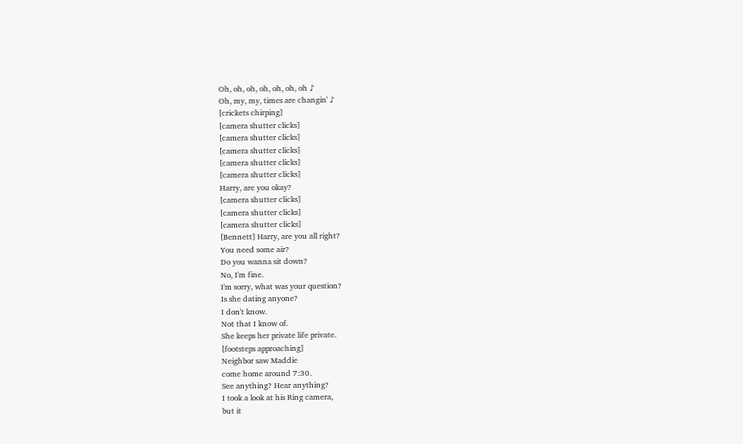Oh, oh, oh, oh, oh, oh, oh ♪
Oh, my, my, times are changin' ♪
[crickets chirping]
[camera shutter clicks]
[camera shutter clicks]
[camera shutter clicks]
[camera shutter clicks]
[camera shutter clicks]
Harry, are you okay?
[camera shutter clicks]
[camera shutter clicks]
[camera shutter clicks]
[Bennett] Harry, are you all right?
You need some air?
Do you wanna sit down?
No, I'm fine.
I'm sorry, what was your question?
Is she dating anyone?
I don't know.
Not that I know of.
She keeps her private life private.
[footsteps approaching]
Neighbor saw Maddie
come home around 7:30.
See anything? Hear anything?
I took a look at his Ring camera,
but it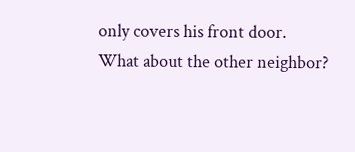only covers his front door.
What about the other neighbor?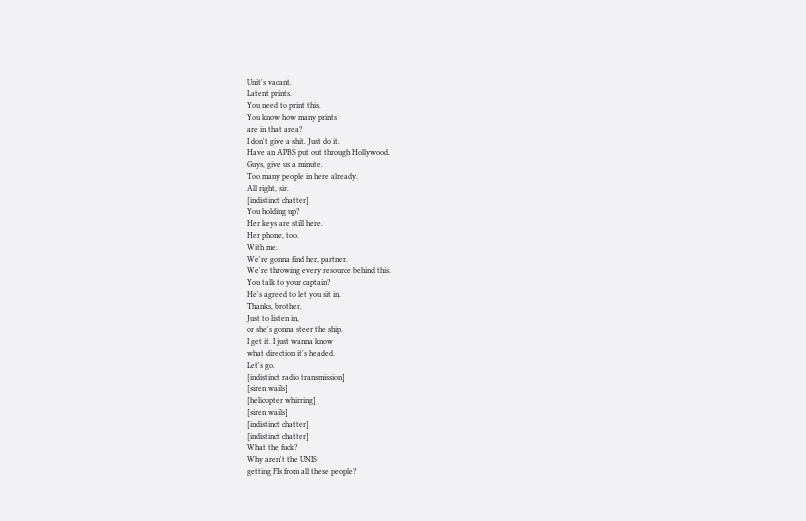Unit's vacant.
Latent prints.
You need to print this.
You know how many prints
are in that area?
I don't give a shit. Just do it.
Have an APBS put out through Hollywood.
Guys, give us a minute.
Too many people in here already.
All right, sir.
[indistinct chatter]
You holding up?
Her keys are still here.
Her phone, too.
With me.
We're gonna find her, partner.
We're throwing every resource behind this.
You talk to your captain?
He's agreed to let you sit in.
Thanks, brother.
Just to listen in,
or she's gonna steer the ship.
I get it. I just wanna know
what direction it's headed.
Let's go.
[indistinct radio transmission]
[siren wails]
[helicopter whirring]
[siren wails]
[indistinct chatter]
[indistinct chatter]
What the fuck?
Why aren't the UNIS
getting FIs from all these people?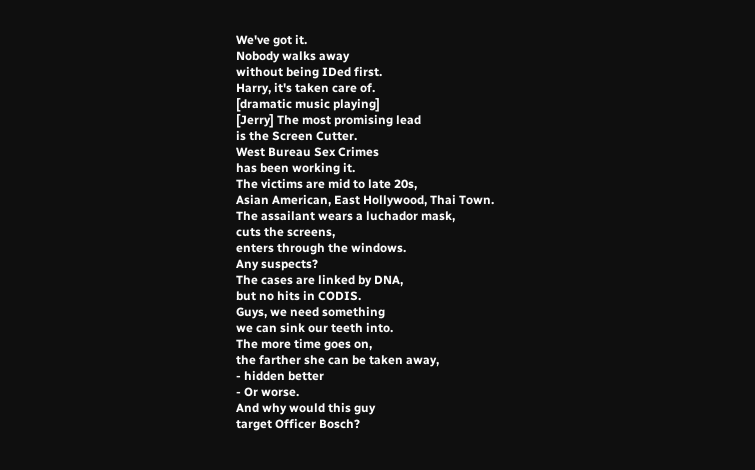We've got it.
Nobody walks away
without being IDed first.
Harry, it's taken care of.
[dramatic music playing]
[Jerry] The most promising lead
is the Screen Cutter.
West Bureau Sex Crimes
has been working it.
The victims are mid to late 20s,
Asian American, East Hollywood, Thai Town.
The assailant wears a luchador mask,
cuts the screens,
enters through the windows.
Any suspects?
The cases are linked by DNA,
but no hits in CODIS.
Guys, we need something
we can sink our teeth into.
The more time goes on,
the farther she can be taken away,
- hidden better
- Or worse.
And why would this guy
target Officer Bosch?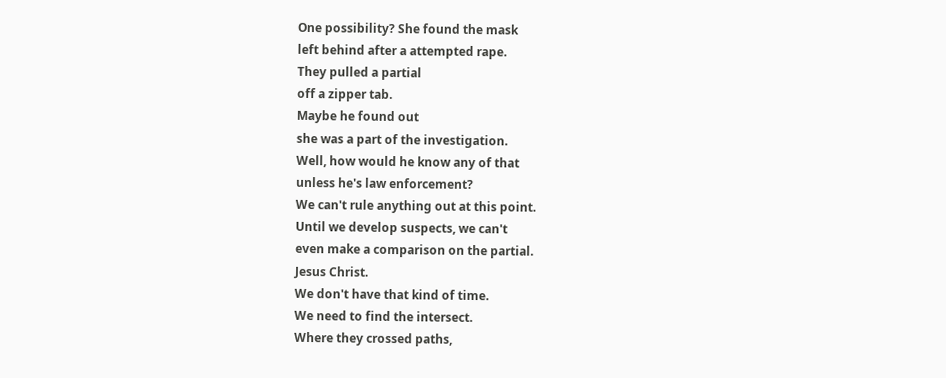One possibility? She found the mask
left behind after a attempted rape.
They pulled a partial
off a zipper tab.
Maybe he found out
she was a part of the investigation.
Well, how would he know any of that
unless he's law enforcement?
We can't rule anything out at this point.
Until we develop suspects, we can't
even make a comparison on the partial.
Jesus Christ.
We don't have that kind of time.
We need to find the intersect.
Where they crossed paths,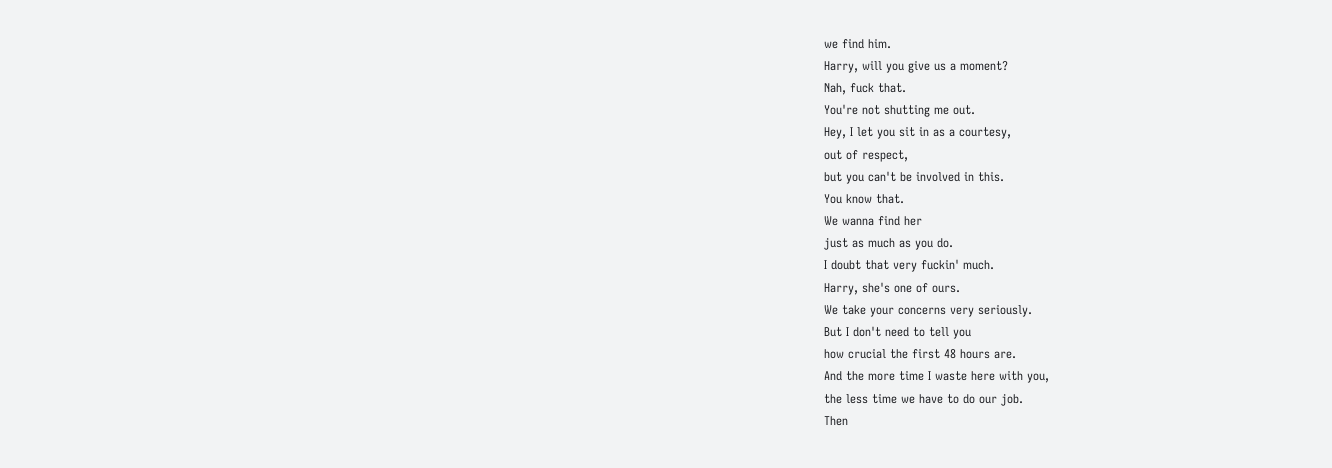we find him.
Harry, will you give us a moment?
Nah, fuck that.
You're not shutting me out.
Hey, I let you sit in as a courtesy,
out of respect,
but you can't be involved in this.
You know that.
We wanna find her
just as much as you do.
I doubt that very fuckin' much.
Harry, she's one of ours.
We take your concerns very seriously.
But I don't need to tell you
how crucial the first 48 hours are.
And the more time I waste here with you,
the less time we have to do our job.
Then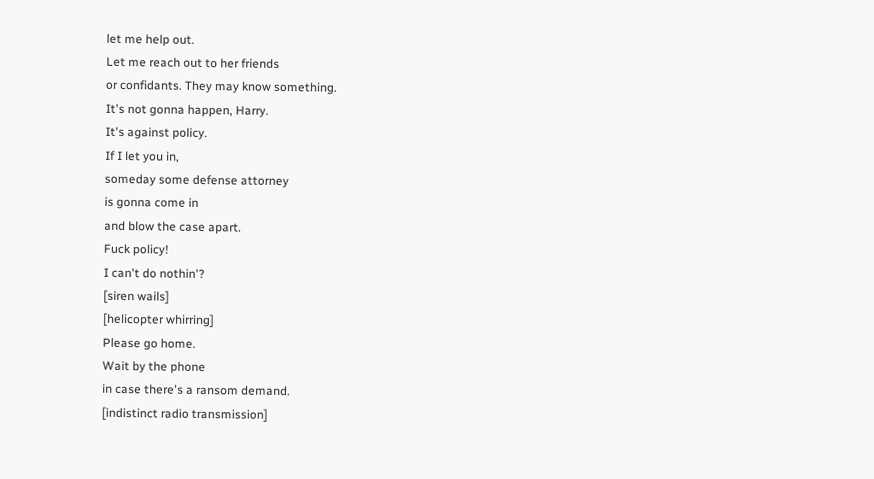let me help out.
Let me reach out to her friends
or confidants. They may know something.
It's not gonna happen, Harry.
It's against policy.
If I let you in,
someday some defense attorney
is gonna come in
and blow the case apart.
Fuck policy!
I can't do nothin'?
[siren wails]
[helicopter whirring]
Please go home.
Wait by the phone
in case there's a ransom demand.
[indistinct radio transmission]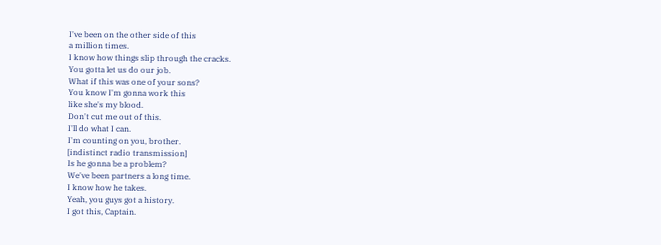I've been on the other side of this
a million times.
I know how things slip through the cracks.
You gotta let us do our job.
What if this was one of your sons?
You know I'm gonna work this
like she's my blood.
Don't cut me out of this.
I'll do what I can.
I'm counting on you, brother.
[indistinct radio transmission]
Is he gonna be a problem?
We've been partners a long time.
I know how he takes.
Yeah, you guys got a history.
I got this, Captain.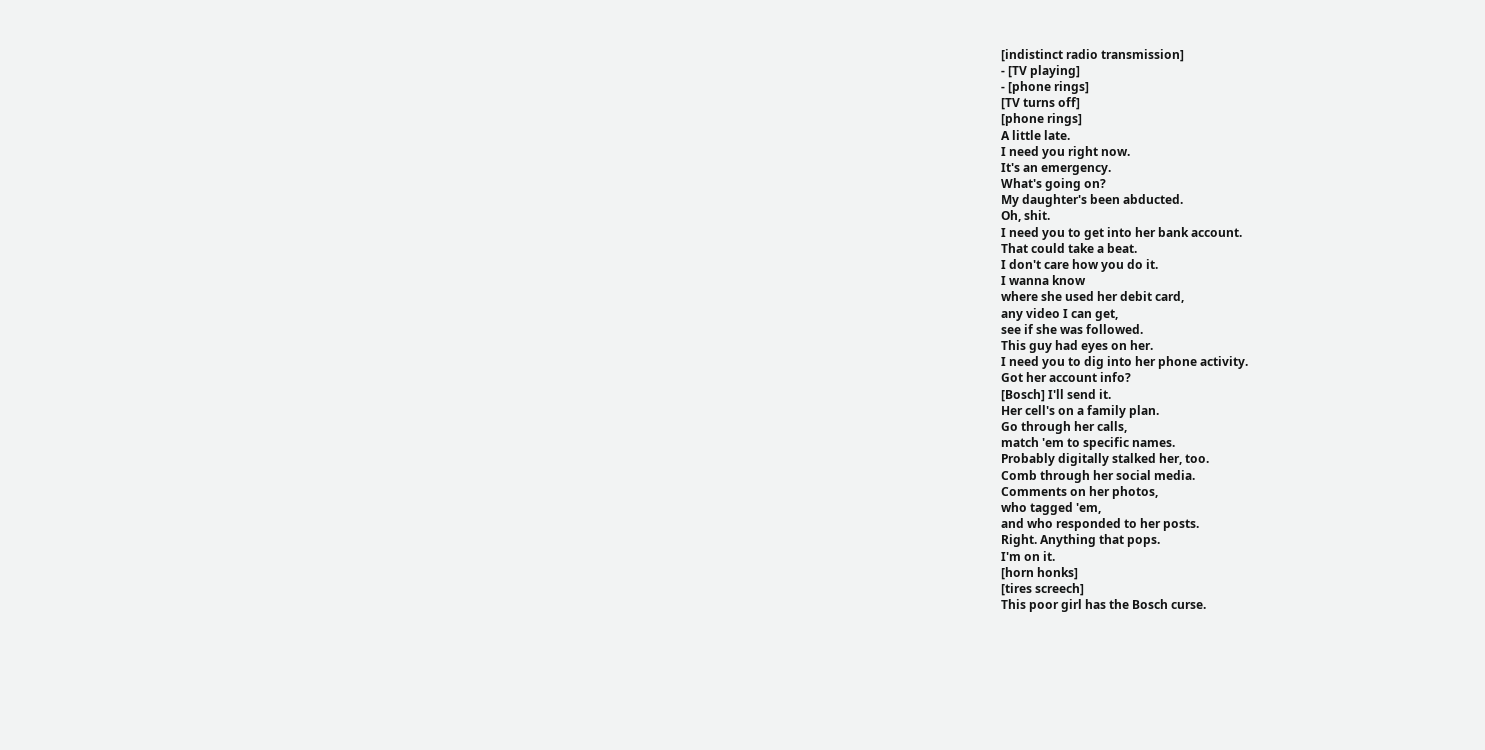[indistinct radio transmission]
- [TV playing]
- [phone rings]
[TV turns off]
[phone rings]
A little late.
I need you right now.
It's an emergency.
What's going on?
My daughter's been abducted.
Oh, shit.
I need you to get into her bank account.
That could take a beat.
I don't care how you do it.
I wanna know
where she used her debit card,
any video I can get,
see if she was followed.
This guy had eyes on her.
I need you to dig into her phone activity.
Got her account info?
[Bosch] I'll send it.
Her cell's on a family plan.
Go through her calls,
match 'em to specific names.
Probably digitally stalked her, too.
Comb through her social media.
Comments on her photos,
who tagged 'em,
and who responded to her posts.
Right. Anything that pops.
I'm on it.
[horn honks]
[tires screech]
This poor girl has the Bosch curse.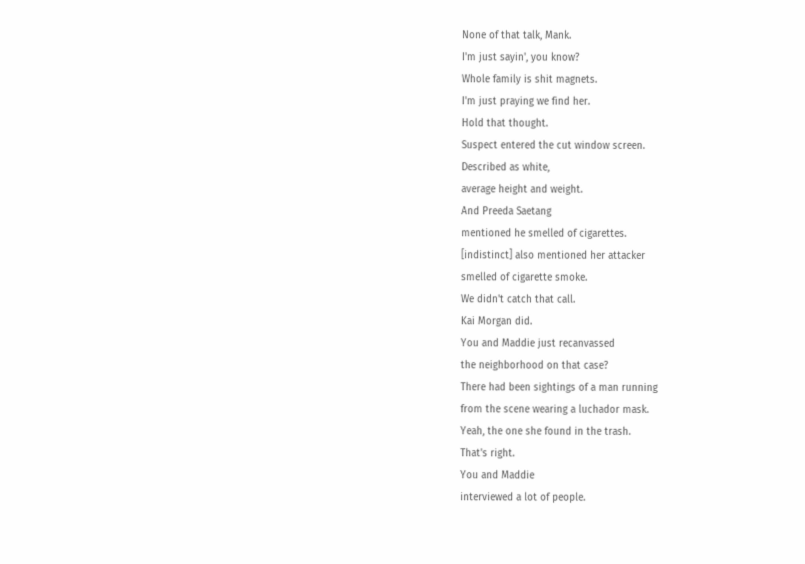None of that talk, Mank.
I'm just sayin', you know?
Whole family is shit magnets.
I'm just praying we find her.
Hold that thought.
Suspect entered the cut window screen.
Described as white,
average height and weight.
And Preeda Saetang
mentioned he smelled of cigarettes.
[indistinct] also mentioned her attacker
smelled of cigarette smoke.
We didn't catch that call.
Kai Morgan did.
You and Maddie just recanvassed
the neighborhood on that case?
There had been sightings of a man running
from the scene wearing a luchador mask.
Yeah, the one she found in the trash.
That's right.
You and Maddie
interviewed a lot of people.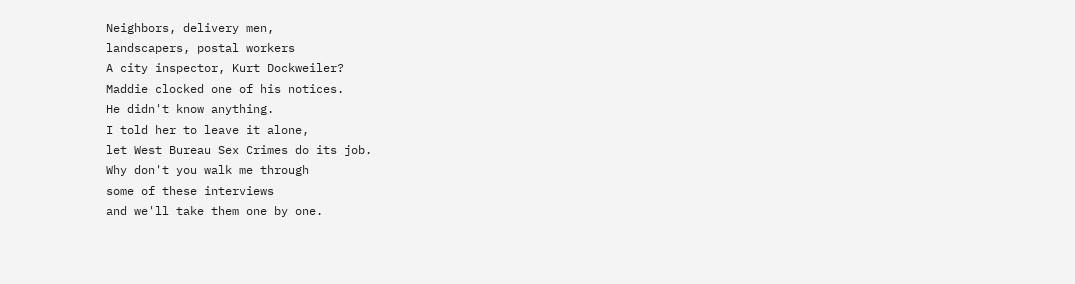Neighbors, delivery men,
landscapers, postal workers
A city inspector, Kurt Dockweiler?
Maddie clocked one of his notices.
He didn't know anything.
I told her to leave it alone,
let West Bureau Sex Crimes do its job.
Why don't you walk me through
some of these interviews
and we'll take them one by one.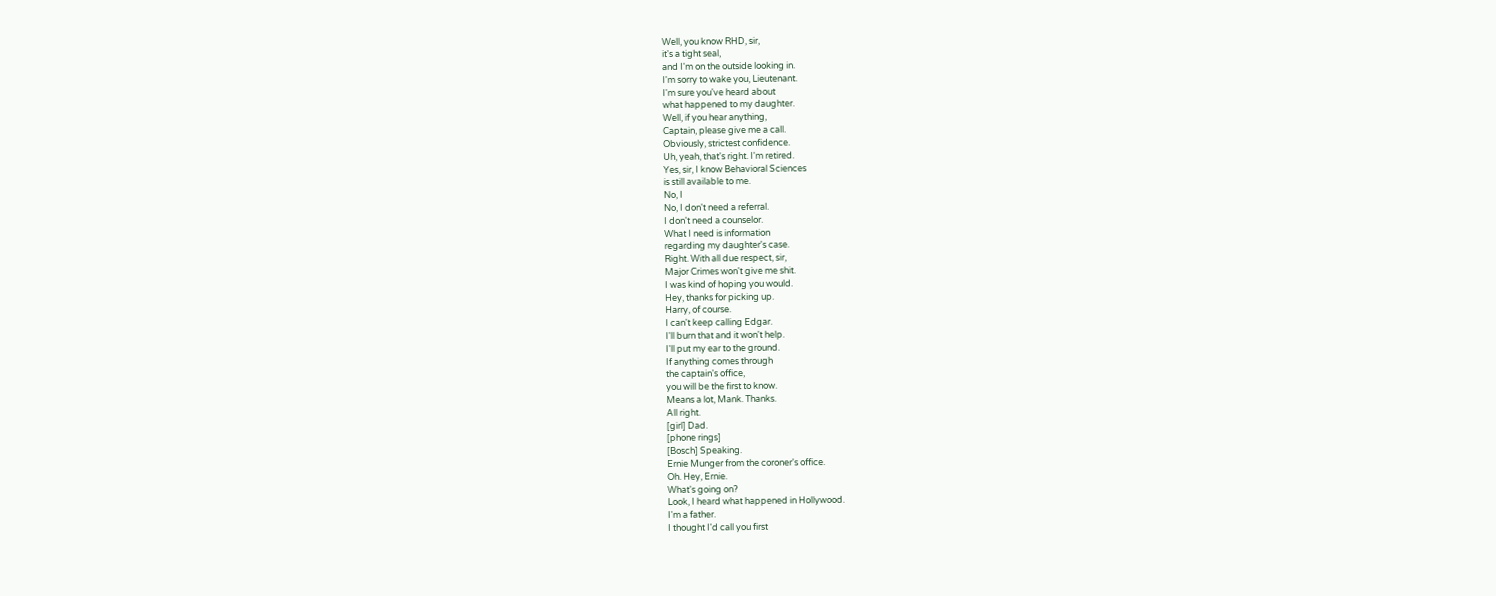Well, you know RHD, sir,
it's a tight seal,
and I'm on the outside looking in.
I'm sorry to wake you, Lieutenant.
I'm sure you've heard about
what happened to my daughter.
Well, if you hear anything,
Captain, please give me a call.
Obviously, strictest confidence.
Uh, yeah, that's right. I'm retired.
Yes, sir, I know Behavioral Sciences
is still available to me.
No, I
No, I don't need a referral.
I don't need a counselor.
What I need is information
regarding my daughter's case.
Right. With all due respect, sir,
Major Crimes won't give me shit.
I was kind of hoping you would.
Hey, thanks for picking up.
Harry, of course.
I can't keep calling Edgar.
I'll burn that and it won't help.
I'll put my ear to the ground.
If anything comes through
the captain's office,
you will be the first to know.
Means a lot, Mank. Thanks.
All right.
[girl] Dad.
[phone rings]
[Bosch] Speaking.
Ernie Munger from the coroner's office.
Oh. Hey, Ernie.
What's going on?
Look, I heard what happened in Hollywood.
I'm a father.
I thought I'd call you first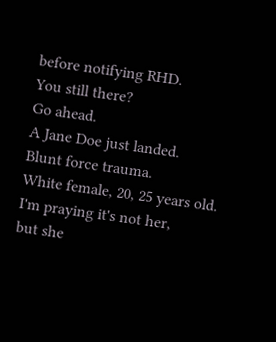before notifying RHD.
You still there?
Go ahead.
A Jane Doe just landed.
Blunt force trauma.
White female, 20, 25 years old.
I'm praying it's not her,
but she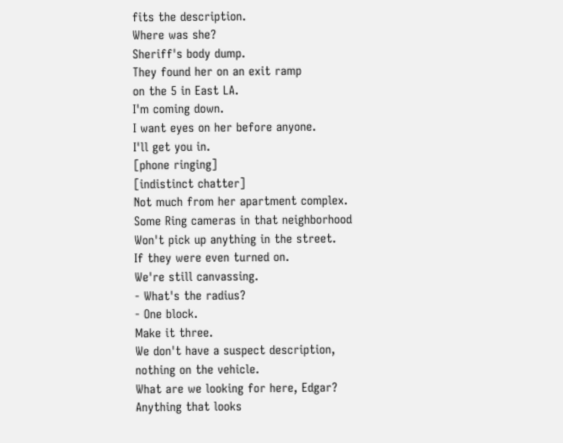fits the description.
Where was she?
Sheriff's body dump.
They found her on an exit ramp
on the 5 in East LA.
I'm coming down.
I want eyes on her before anyone.
I'll get you in.
[phone ringing]
[indistinct chatter]
Not much from her apartment complex.
Some Ring cameras in that neighborhood
Won't pick up anything in the street.
If they were even turned on.
We're still canvassing.
- What's the radius?
- One block.
Make it three.
We don't have a suspect description,
nothing on the vehicle.
What are we looking for here, Edgar?
Anything that looks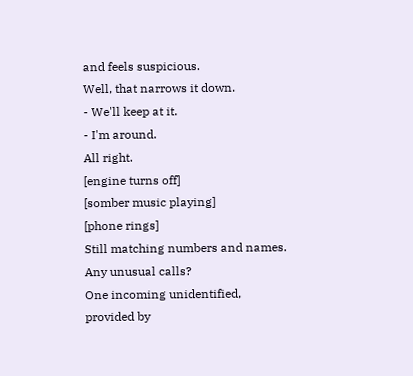and feels suspicious.
Well, that narrows it down.
- We'll keep at it.
- I'm around.
All right.
[engine turns off]
[somber music playing]
[phone rings]
Still matching numbers and names.
Any unusual calls?
One incoming unidentified,
provided by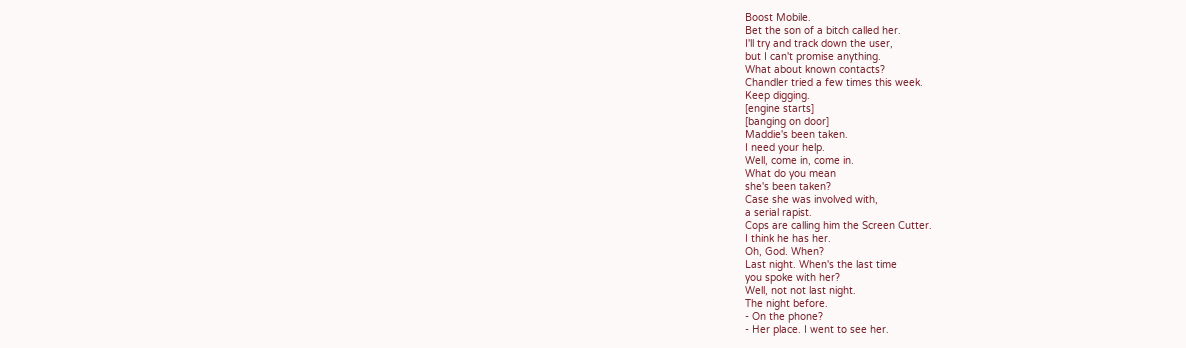Boost Mobile.
Bet the son of a bitch called her.
I'll try and track down the user,
but I can't promise anything.
What about known contacts?
Chandler tried a few times this week.
Keep digging.
[engine starts]
[banging on door]
Maddie's been taken.
I need your help.
Well, come in, come in.
What do you mean
she's been taken?
Case she was involved with,
a serial rapist.
Cops are calling him the Screen Cutter.
I think he has her.
Oh, God. When?
Last night. When's the last time
you spoke with her?
Well, not not last night.
The night before.
- On the phone?
- Her place. I went to see her.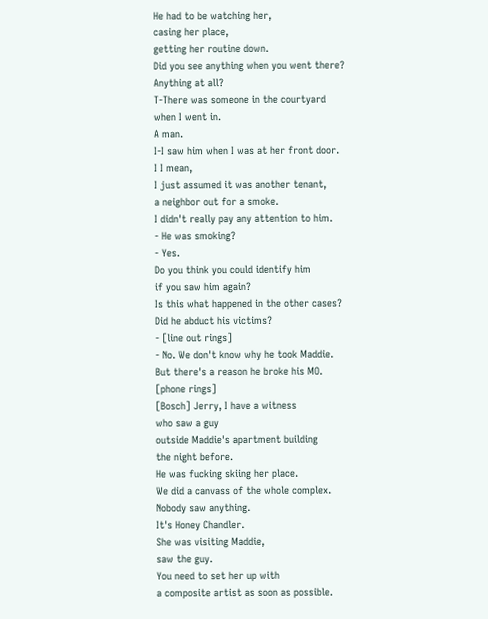He had to be watching her,
casing her place,
getting her routine down.
Did you see anything when you went there?
Anything at all?
T-There was someone in the courtyard
when I went in.
A man.
I-I saw him when I was at her front door.
I I mean,
I just assumed it was another tenant,
a neighbor out for a smoke.
I didn't really pay any attention to him.
- He was smoking?
- Yes.
Do you think you could identify him
if you saw him again?
Is this what happened in the other cases?
Did he abduct his victims?
- [line out rings]
- No. We don't know why he took Maddie.
But there's a reason he broke his MO.
[phone rings]
[Bosch] Jerry, I have a witness
who saw a guy
outside Maddie's apartment building
the night before.
He was fucking skiing her place.
We did a canvass of the whole complex.
Nobody saw anything.
It's Honey Chandler.
She was visiting Maddie,
saw the guy.
You need to set her up with
a composite artist as soon as possible.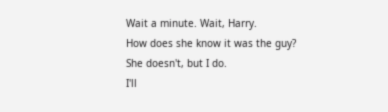Wait a minute. Wait, Harry.
How does she know it was the guy?
She doesn't, but I do.
I'll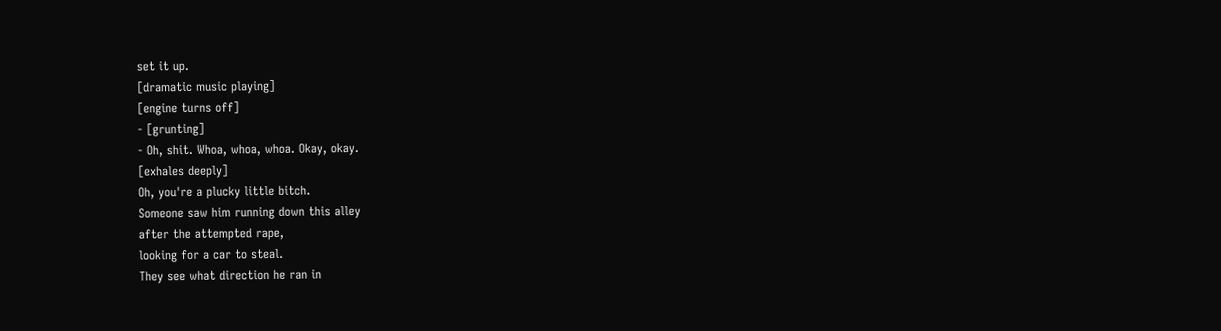set it up.
[dramatic music playing]
[engine turns off]
- [grunting]
- Oh, shit. Whoa, whoa, whoa. Okay, okay.
[exhales deeply]
Oh, you're a plucky little bitch.
Someone saw him running down this alley
after the attempted rape,
looking for a car to steal.
They see what direction he ran in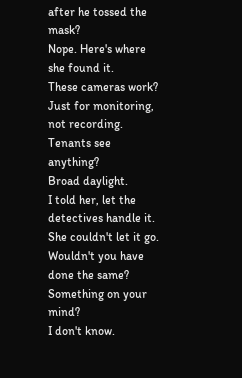after he tossed the mask?
Nope. Here's where she found it.
These cameras work?
Just for monitoring, not recording.
Tenants see anything?
Broad daylight.
I told her, let the detectives handle it.
She couldn't let it go.
Wouldn't you have done the same?
Something on your mind?
I don't know.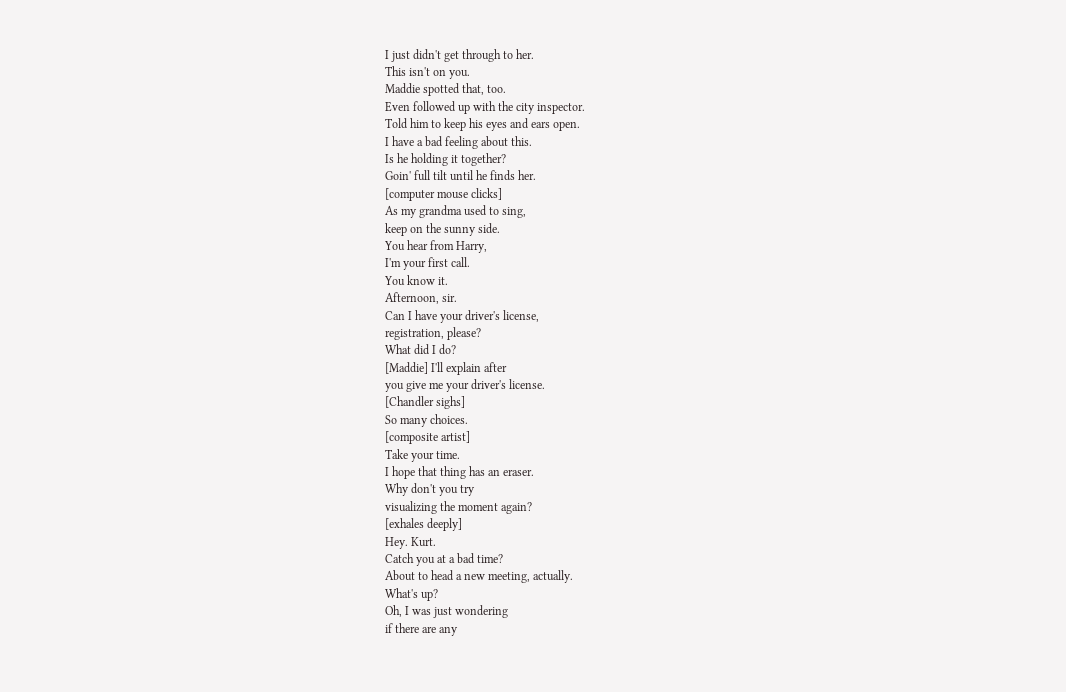I just didn't get through to her.
This isn't on you.
Maddie spotted that, too.
Even followed up with the city inspector.
Told him to keep his eyes and ears open.
I have a bad feeling about this.
Is he holding it together?
Goin' full tilt until he finds her.
[computer mouse clicks]
As my grandma used to sing,
keep on the sunny side.
You hear from Harry,
I'm your first call.
You know it.
Afternoon, sir.
Can I have your driver's license,
registration, please?
What did I do?
[Maddie] I'll explain after
you give me your driver's license.
[Chandler sighs]
So many choices.
[composite artist]
Take your time.
I hope that thing has an eraser.
Why don't you try
visualizing the moment again?
[exhales deeply]
Hey. Kurt.
Catch you at a bad time?
About to head a new meeting, actually.
What's up?
Oh, I was just wondering
if there are any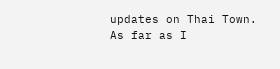updates on Thai Town.
As far as I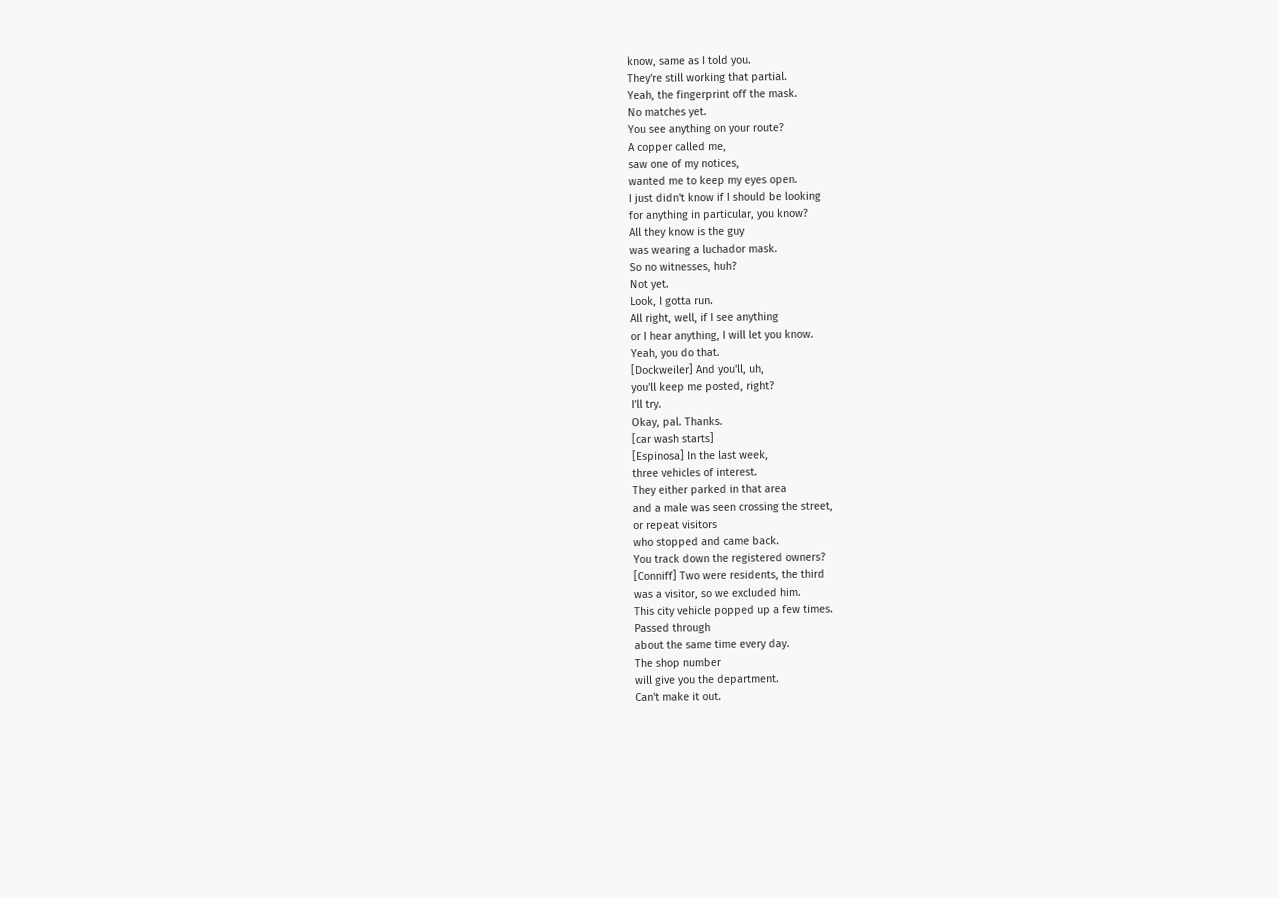know, same as I told you.
They're still working that partial.
Yeah, the fingerprint off the mask.
No matches yet.
You see anything on your route?
A copper called me,
saw one of my notices,
wanted me to keep my eyes open.
I just didn't know if I should be looking
for anything in particular, you know?
All they know is the guy
was wearing a luchador mask.
So no witnesses, huh?
Not yet.
Look, I gotta run.
All right, well, if I see anything
or I hear anything, I will let you know.
Yeah, you do that.
[Dockweiler] And you'll, uh,
you'll keep me posted, right?
I'll try.
Okay, pal. Thanks.
[car wash starts]
[Espinosa] In the last week,
three vehicles of interest.
They either parked in that area
and a male was seen crossing the street,
or repeat visitors
who stopped and came back.
You track down the registered owners?
[Conniff] Two were residents, the third
was a visitor, so we excluded him.
This city vehicle popped up a few times.
Passed through
about the same time every day.
The shop number
will give you the department.
Can't make it out.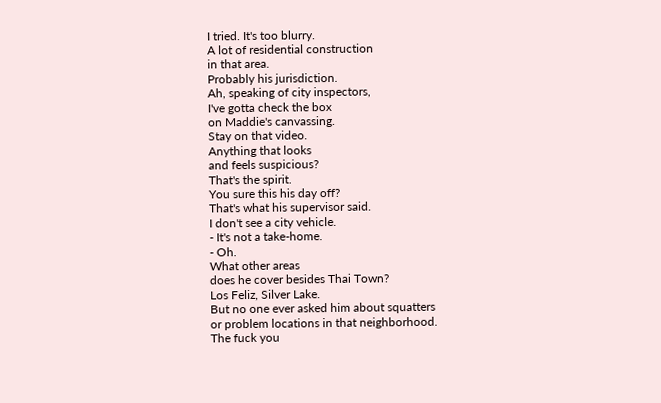I tried. It's too blurry.
A lot of residential construction
in that area.
Probably his jurisdiction.
Ah, speaking of city inspectors,
I've gotta check the box
on Maddie's canvassing.
Stay on that video.
Anything that looks
and feels suspicious?
That's the spirit.
You sure this his day off?
That's what his supervisor said.
I don't see a city vehicle.
- It's not a take-home.
- Oh.
What other areas
does he cover besides Thai Town?
Los Feliz, Silver Lake.
But no one ever asked him about squatters
or problem locations in that neighborhood.
The fuck you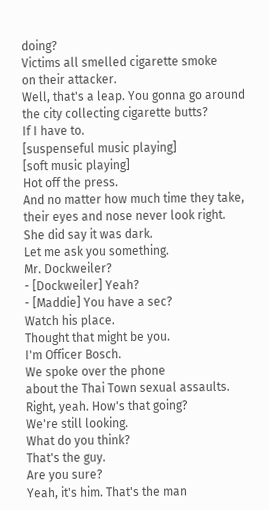doing?
Victims all smelled cigarette smoke
on their attacker.
Well, that's a leap. You gonna go around
the city collecting cigarette butts?
If I have to.
[suspenseful music playing]
[soft music playing]
Hot off the press.
And no matter how much time they take,
their eyes and nose never look right.
She did say it was dark.
Let me ask you something.
Mr. Dockweiler?
- [Dockweiler] Yeah?
- [Maddie] You have a sec?
Watch his place.
Thought that might be you.
I'm Officer Bosch.
We spoke over the phone
about the Thai Town sexual assaults.
Right, yeah. How's that going?
We're still looking.
What do you think?
That's the guy.
Are you sure?
Yeah, it's him. That's the man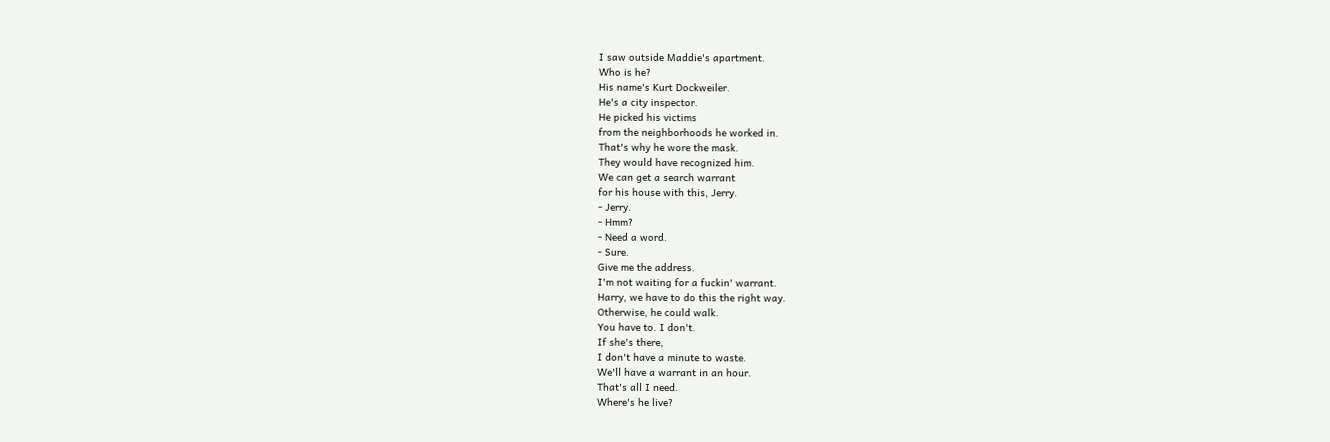I saw outside Maddie's apartment.
Who is he?
His name's Kurt Dockweiler.
He's a city inspector.
He picked his victims
from the neighborhoods he worked in.
That's why he wore the mask.
They would have recognized him.
We can get a search warrant
for his house with this, Jerry.
- Jerry.
- Hmm?
- Need a word.
- Sure.
Give me the address.
I'm not waiting for a fuckin' warrant.
Harry, we have to do this the right way.
Otherwise, he could walk.
You have to. I don't.
If she's there,
I don't have a minute to waste.
We'll have a warrant in an hour.
That's all I need.
Where's he live?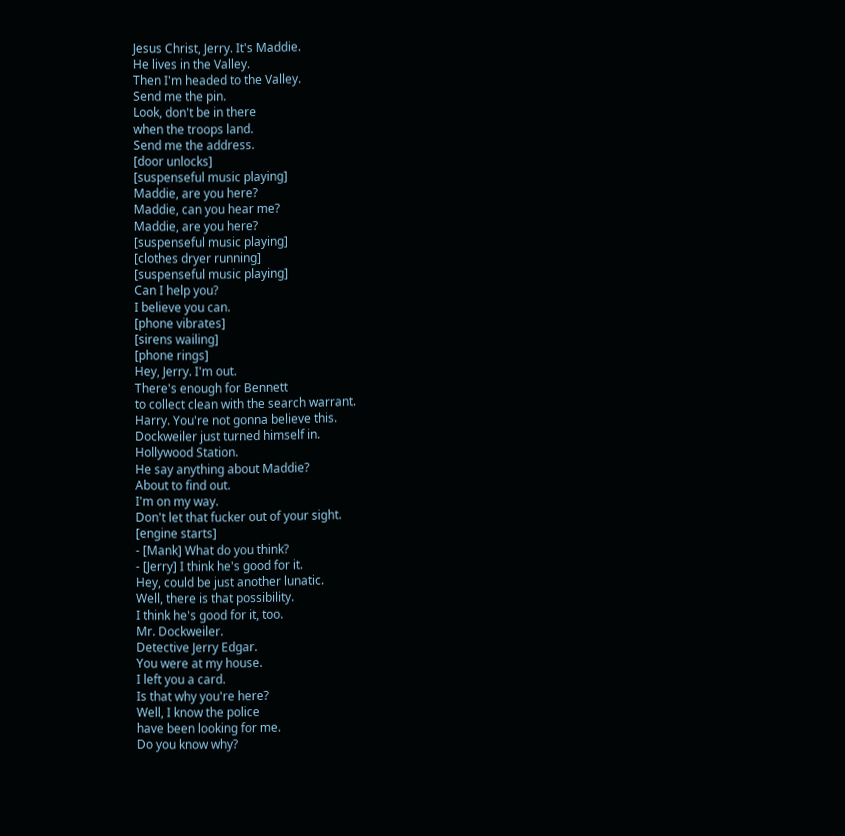Jesus Christ, Jerry. It's Maddie.
He lives in the Valley.
Then I'm headed to the Valley.
Send me the pin.
Look, don't be in there
when the troops land.
Send me the address.
[door unlocks]
[suspenseful music playing]
Maddie, are you here?
Maddie, can you hear me?
Maddie, are you here?
[suspenseful music playing]
[clothes dryer running]
[suspenseful music playing]
Can I help you?
I believe you can.
[phone vibrates]
[sirens wailing]
[phone rings]
Hey, Jerry. I'm out.
There's enough for Bennett
to collect clean with the search warrant.
Harry. You're not gonna believe this.
Dockweiler just turned himself in.
Hollywood Station.
He say anything about Maddie?
About to find out.
I'm on my way.
Don't let that fucker out of your sight.
[engine starts]
- [Mank] What do you think?
- [Jerry] I think he's good for it.
Hey, could be just another lunatic.
Well, there is that possibility.
I think he's good for it, too.
Mr. Dockweiler.
Detective Jerry Edgar.
You were at my house.
I left you a card.
Is that why you're here?
Well, I know the police
have been looking for me.
Do you know why?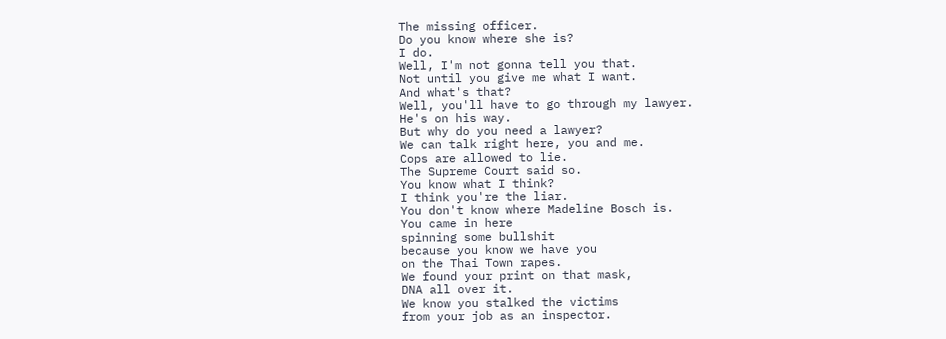The missing officer.
Do you know where she is?
I do.
Well, I'm not gonna tell you that.
Not until you give me what I want.
And what's that?
Well, you'll have to go through my lawyer.
He's on his way.
But why do you need a lawyer?
We can talk right here, you and me.
Cops are allowed to lie.
The Supreme Court said so.
You know what I think?
I think you're the liar.
You don't know where Madeline Bosch is.
You came in here
spinning some bullshit
because you know we have you
on the Thai Town rapes.
We found your print on that mask,
DNA all over it.
We know you stalked the victims
from your job as an inspector.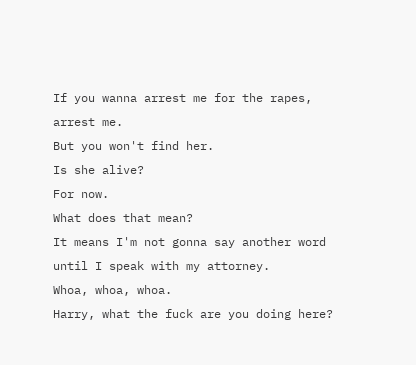If you wanna arrest me for the rapes,
arrest me.
But you won't find her.
Is she alive?
For now.
What does that mean?
It means I'm not gonna say another word
until I speak with my attorney.
Whoa, whoa, whoa.
Harry, what the fuck are you doing here?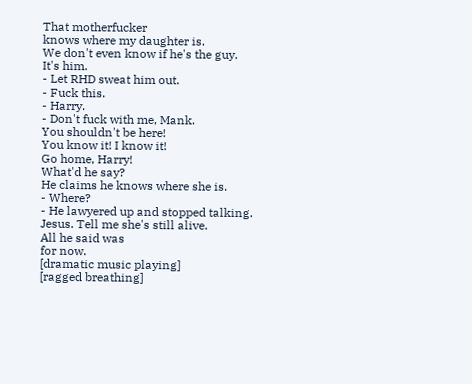That motherfucker
knows where my daughter is.
We don't even know if he's the guy.
It's him.
- Let RHD sweat him out.
- Fuck this.
- Harry.
- Don't fuck with me, Mank.
You shouldn't be here!
You know it! I know it!
Go home, Harry!
What'd he say?
He claims he knows where she is.
- Where?
- He lawyered up and stopped talking.
Jesus. Tell me she's still alive.
All he said was
for now.
[dramatic music playing]
[ragged breathing]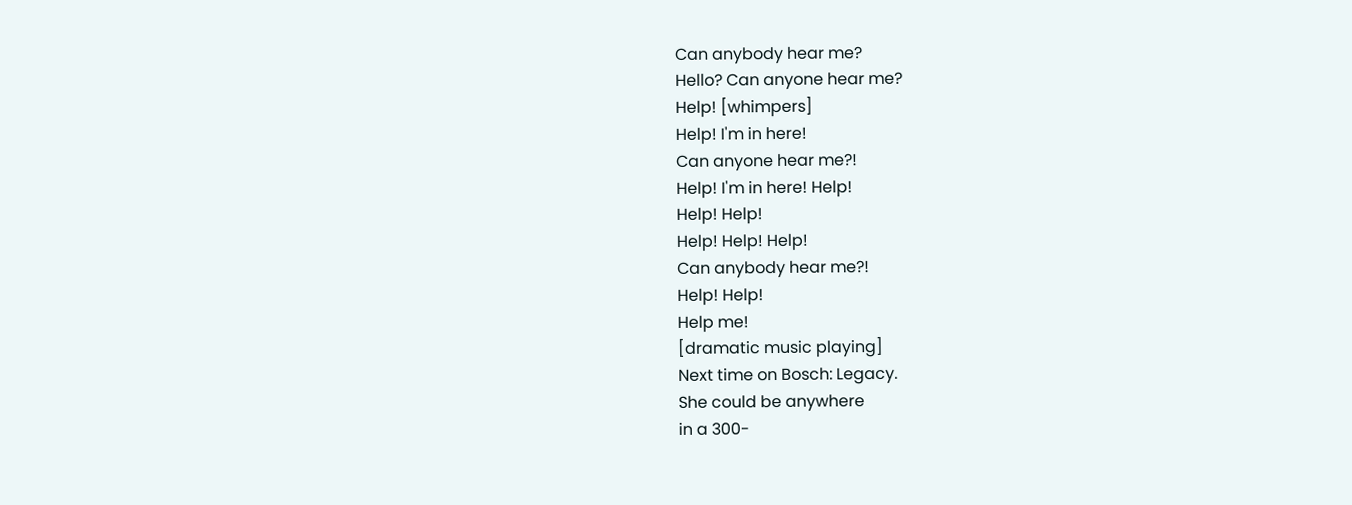Can anybody hear me?
Hello? Can anyone hear me?
Help! [whimpers]
Help! I'm in here!
Can anyone hear me?!
Help! I'm in here! Help!
Help! Help!
Help! Help! Help!
Can anybody hear me?!
Help! Help!
Help me!
[dramatic music playing]
Next time on Bosch: Legacy.
She could be anywhere
in a 300-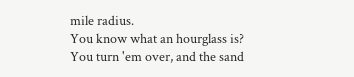mile radius.
You know what an hourglass is?
You turn 'em over, and the sand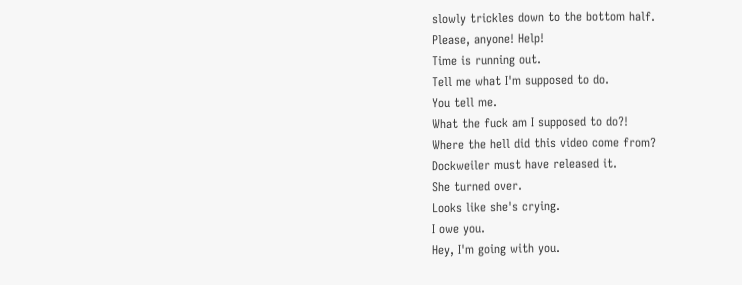slowly trickles down to the bottom half.
Please, anyone! Help!
Time is running out.
Tell me what I'm supposed to do.
You tell me.
What the fuck am I supposed to do?!
Where the hell did this video come from?
Dockweiler must have released it.
She turned over.
Looks like she's crying.
I owe you.
Hey, I'm going with you.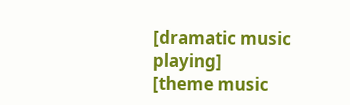[dramatic music playing]
[theme music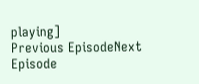playing]
Previous EpisodeNext Episode